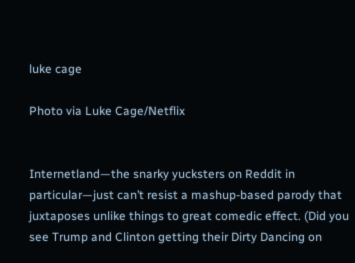luke cage

Photo via Luke Cage/Netflix


Internetland—the snarky yucksters on Reddit in particular—just can’t resist a mashup-based parody that juxtaposes unlike things to great comedic effect. (Did you see Trump and Clinton getting their Dirty Dancing on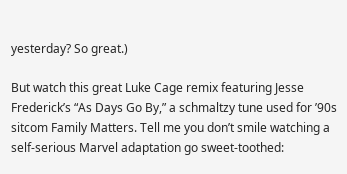yesterday? So great.)

But watch this great Luke Cage remix featuring Jesse Frederick’s “As Days Go By,” a schmaltzy tune used for ’90s sitcom Family Matters. Tell me you don’t smile watching a self-serious Marvel adaptation go sweet-toothed: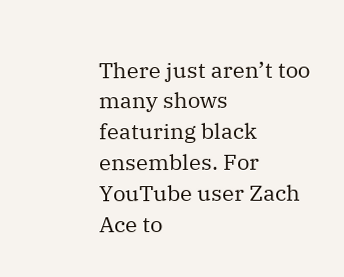There just aren’t too many shows featuring black ensembles. For YouTube user Zach Ace to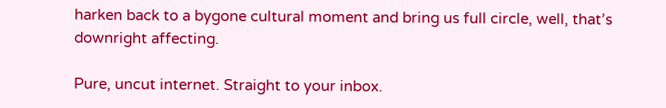harken back to a bygone cultural moment and bring us full circle, well, that’s downright affecting.

Pure, uncut internet. Straight to your inbox.